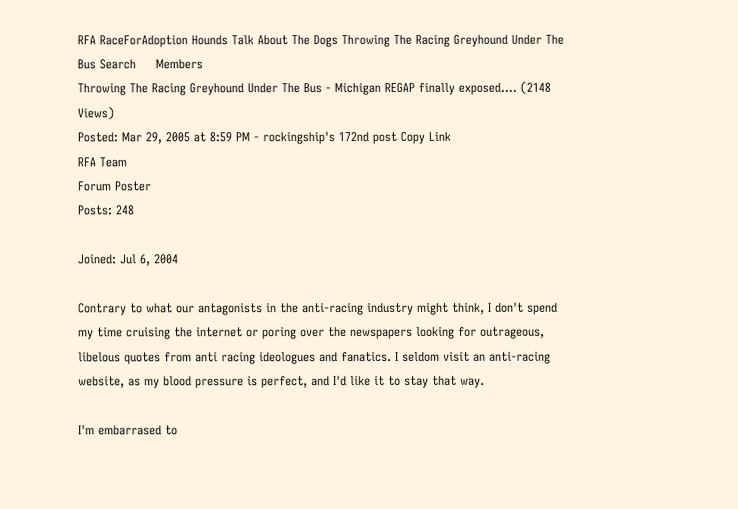RFA RaceForAdoption Hounds Talk About The Dogs Throwing The Racing Greyhound Under The Bus Search     Members
Throwing The Racing Greyhound Under The Bus - Michigan REGAP finally exposed.... (2148 Views)
Posted: Mar 29, 2005 at 8:59 PM - rockingship's 172nd post Copy Link
RFA Team
Forum Poster
Posts: 248

Joined: Jul 6, 2004

Contrary to what our antagonists in the anti-racing industry might think, I don't spend my time cruising the internet or poring over the newspapers looking for outrageous, libelous quotes from anti racing ideologues and fanatics. I seldom visit an anti-racing website, as my blood pressure is perfect, and I'd like it to stay that way.

I'm embarrased to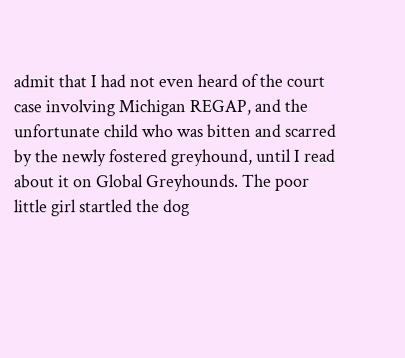admit that I had not even heard of the court case involving Michigan REGAP, and the unfortunate child who was bitten and scarred by the newly fostered greyhound, until I read about it on Global Greyhounds. The poor little girl startled the dog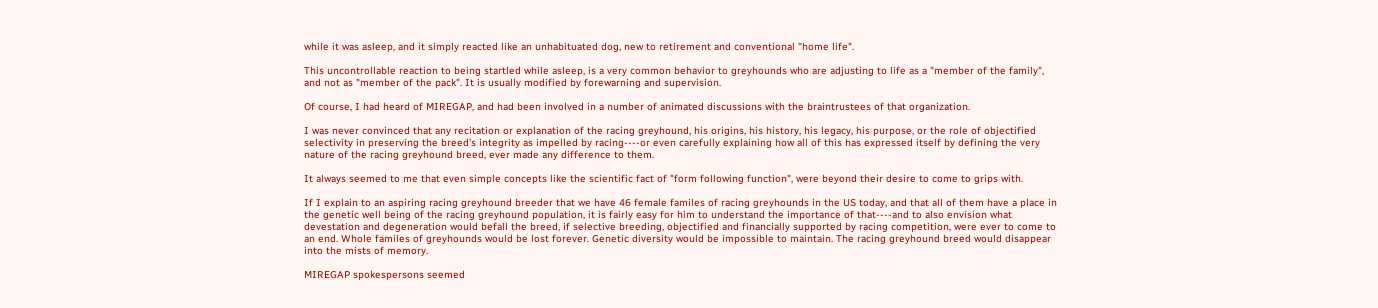while it was asleep, and it simply reacted like an unhabituated dog, new to retirement and conventional "home life".

This uncontrollable reaction to being startled while asleep, is a very common behavior to greyhounds who are adjusting to life as a "member of the family", and not as "member of the pack". It is usually modified by forewarning and supervision.

Of course, I had heard of MIREGAP, and had been involved in a number of animated discussions with the braintrustees of that organization.

I was never convinced that any recitation or explanation of the racing greyhound, his origins, his history, his legacy, his purpose, or the role of objectified selectivity in preserving the breed's integrity as impelled by racing----or even carefully explaining how all of this has expressed itself by defining the very nature of the racing greyhound breed, ever made any difference to them.

It always seemed to me that even simple concepts like the scientific fact of "form following function", were beyond their desire to come to grips with.

If I explain to an aspiring racing greyhound breeder that we have 46 female familes of racing greyhounds in the US today, and that all of them have a place in the genetic well being of the racing greyhound population, it is fairly easy for him to understand the importance of that----and to also envision what devestation and degeneration would befall the breed, if selective breeding, objectified and financially supported by racing competition, were ever to come to an end. Whole familes of greyhounds would be lost forever. Genetic diversity would be impossible to maintain. The racing greyhound breed would disappear into the mists of memory.

MIREGAP spokespersons seemed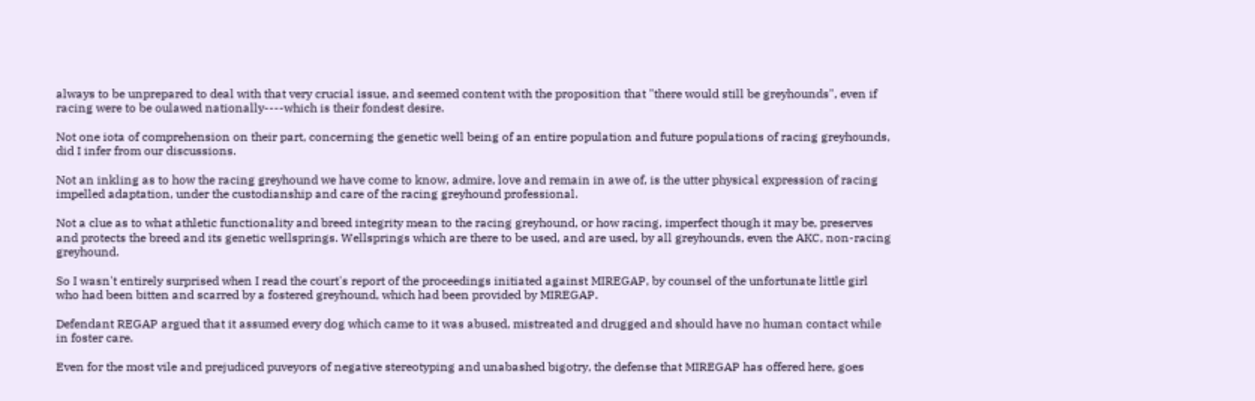always to be unprepared to deal with that very crucial issue, and seemed content with the proposition that "there would still be greyhounds", even if racing were to be oulawed nationally----which is their fondest desire.

Not one iota of comprehension on their part, concerning the genetic well being of an entire population and future populations of racing greyhounds, did I infer from our discussions.

Not an inkling as to how the racing greyhound we have come to know, admire, love and remain in awe of, is the utter physical expression of racing impelled adaptation, under the custodianship and care of the racing greyhound professional.

Not a clue as to what athletic functionality and breed integrity mean to the racing greyhound, or how racing, imperfect though it may be, preserves and protects the breed and its genetic wellsprings. Wellsprings which are there to be used, and are used, by all greyhounds, even the AKC, non-racing greyhound.

So I wasn't entirely surprised when I read the court's report of the proceedings initiated against MIREGAP, by counsel of the unfortunate little girl who had been bitten and scarred by a fostered greyhound, which had been provided by MIREGAP.

Defendant REGAP argued that it assumed every dog which came to it was abused, mistreated and drugged and should have no human contact while in foster care.

Even for the most vile and prejudiced puveyors of negative stereotyping and unabashed bigotry, the defense that MIREGAP has offered here, goes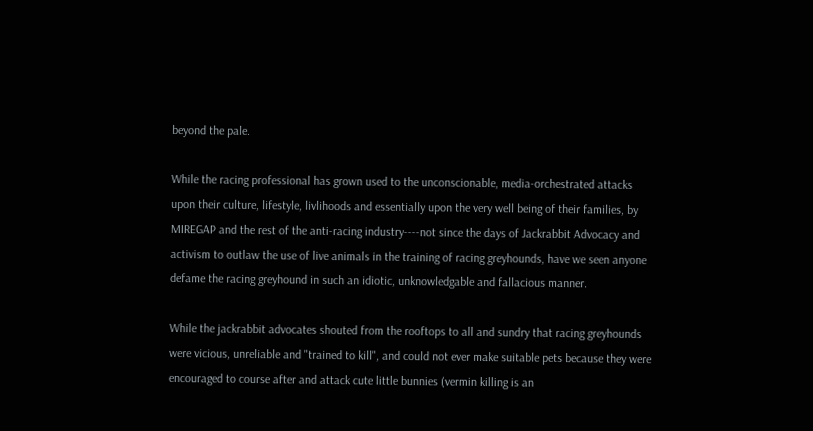beyond the pale.

While the racing professional has grown used to the unconscionable, media-orchestrated attacks upon their culture, lifestyle, livlihoods and essentially upon the very well being of their families, by MIREGAP and the rest of the anti-racing industry----not since the days of Jackrabbit Advocacy and activism to outlaw the use of live animals in the training of racing greyhounds, have we seen anyone defame the racing greyhound in such an idiotic, unknowledgable and fallacious manner.

While the jackrabbit advocates shouted from the rooftops to all and sundry that racing greyhounds were vicious, unreliable and "trained to kill", and could not ever make suitable pets because they were encouraged to course after and attack cute little bunnies (vermin killing is an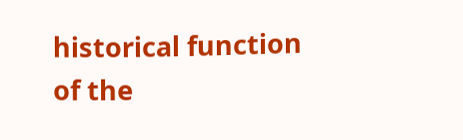historical function of the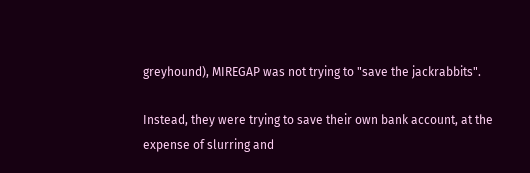greyhound), MIREGAP was not trying to "save the jackrabbits".

Instead, they were trying to save their own bank account, at the expense of slurring and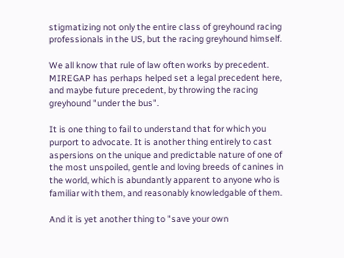stigmatizing not only the entire class of greyhound racing professionals in the US, but the racing greyhound himself.

We all know that rule of law often works by precedent. MIREGAP has perhaps helped set a legal precedent here, and maybe future precedent, by throwing the racing greyhound "under the bus".

It is one thing to fail to understand that for which you purport to advocate. It is another thing entirely to cast aspersions on the unique and predictable nature of one of the most unspoiled, gentle and loving breeds of canines in the world, which is abundantly apparent to anyone who is familiar with them, and reasonably knowledgable of them.

And it is yet another thing to "save your own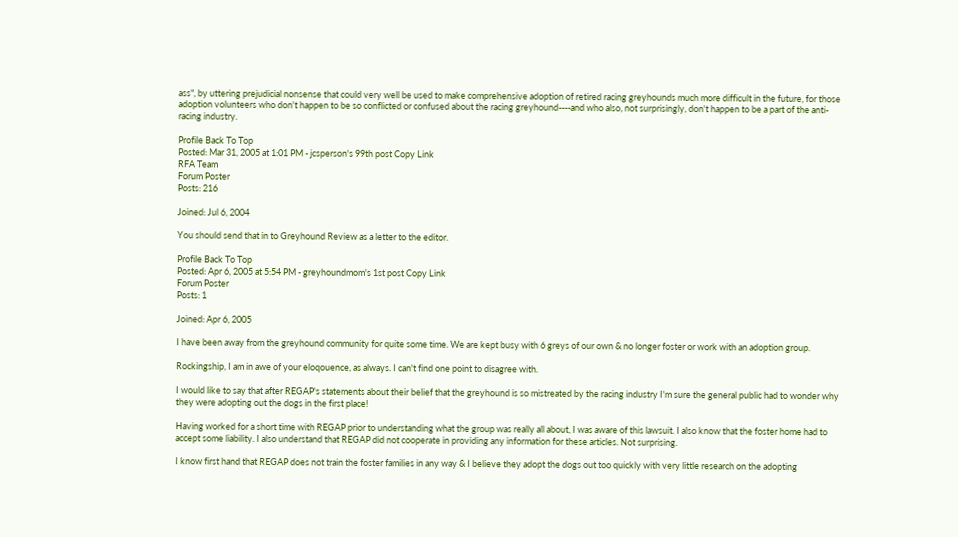ass", by uttering prejudicial nonsense that could very well be used to make comprehensive adoption of retired racing greyhounds much more difficult in the future, for those adoption volunteers who don't happen to be so conflicted or confused about the racing greyhound----and who also, not surprisingly, don't happen to be a part of the anti-racing industry.

Profile Back To Top
Posted: Mar 31, 2005 at 1:01 PM - jcsperson's 99th post Copy Link
RFA Team
Forum Poster
Posts: 216

Joined: Jul 6, 2004

You should send that in to Greyhound Review as a letter to the editor.

Profile Back To Top
Posted: Apr 6, 2005 at 5:54 PM - greyhoundmom's 1st post Copy Link
Forum Poster
Posts: 1

Joined: Apr 6, 2005

I have been away from the greyhound community for quite some time. We are kept busy with 6 greys of our own & no longer foster or work with an adoption group.

Rockingship, I am in awe of your eloqouence, as always. I can't find one point to disagree with.

I would like to say that after REGAP's statements about their belief that the greyhound is so mistreated by the racing industry I'm sure the general public had to wonder why they were adopting out the dogs in the first place!

Having worked for a short time with REGAP prior to understanding what the group was really all about, I was aware of this lawsuit. I also know that the foster home had to accept some liability. I also understand that REGAP did not cooperate in providing any information for these articles. Not surprising.

I know first hand that REGAP does not train the foster families in any way & I believe they adopt the dogs out too quickly with very little research on the adopting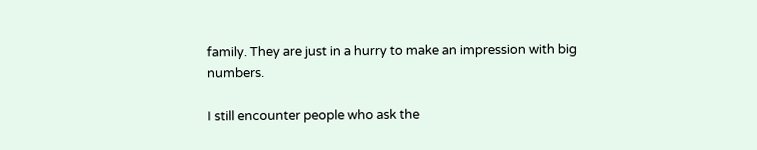family. They are just in a hurry to make an impression with big numbers.

I still encounter people who ask the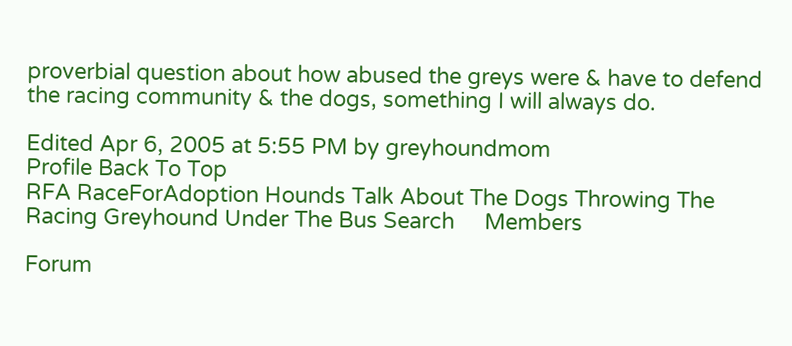proverbial question about how abused the greys were & have to defend the racing community & the dogs, something I will always do.

Edited Apr 6, 2005 at 5:55 PM by greyhoundmom
Profile Back To Top
RFA RaceForAdoption Hounds Talk About The Dogs Throwing The Racing Greyhound Under The Bus Search     Members

Forum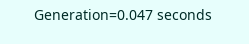Generation=0.047 seconds